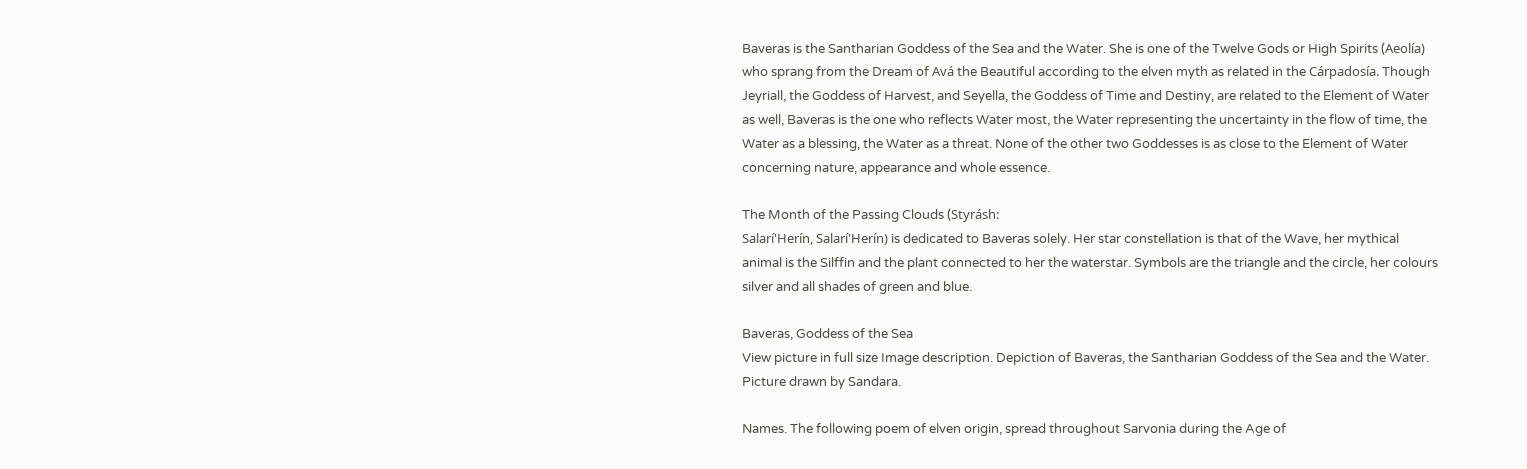Baveras is the Santharian Goddess of the Sea and the Water. She is one of the Twelve Gods or High Spirits (Aeolía) who sprang from the Dream of Avá the Beautiful according to the elven myth as related in the Cárpadosía. Though Jeyriall, the Goddess of Harvest, and Seyella, the Goddess of Time and Destiny, are related to the Element of Water as well, Baveras is the one who reflects Water most, the Water representing the uncertainty in the flow of time, the Water as a blessing, the Water as a threat. None of the other two Goddesses is as close to the Element of Water concerning nature, appearance and whole essence.

The Month of the Passing Clouds (Styrásh:
Salarí'Herín, Salarí'Herín) is dedicated to Baveras solely. Her star constellation is that of the Wave, her mythical animal is the Silffin and the plant connected to her the waterstar. Symbols are the triangle and the circle, her colours silver and all shades of green and blue.

Baveras, Goddess of the Sea
View picture in full size Image description. Depiction of Baveras, the Santharian Goddess of the Sea and the Water. Picture drawn by Sandara.

Names. The following poem of elven origin, spread throughout Sarvonia during the Age of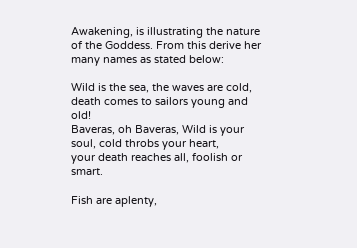Awakening, is illustrating the nature of the Goddess. From this derive her many names as stated below:

Wild is the sea, the waves are cold, death comes to sailors young and old!
Baveras, oh Baveras, Wild is your soul, cold throbs your heart,
your death reaches all, foolish or smart.

Fish are aplenty,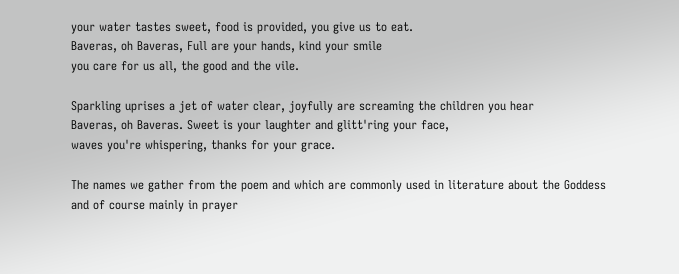your water tastes sweet, food is provided, you give us to eat.
Baveras, oh Baveras, Full are your hands, kind your smile
you care for us all, the good and the vile.

Sparkling uprises a jet of water clear, joyfully are screaming the children you hear
Baveras, oh Baveras. Sweet is your laughter and glitt'ring your face,
waves you're whispering, thanks for your grace.

The names we gather from the poem and which are commonly used in literature about the Goddess and of course mainly in prayer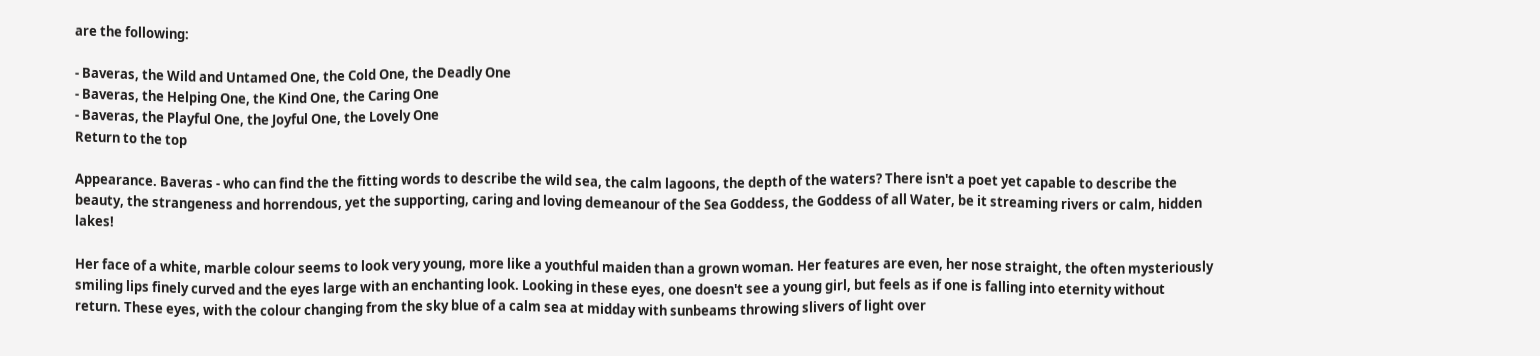are the following:

- Baveras, the Wild and Untamed One, the Cold One, the Deadly One
- Baveras, the Helping One, the Kind One, the Caring One
- Baveras, the Playful One, the Joyful One, the Lovely One
Return to the top

Appearance. Baveras - who can find the the fitting words to describe the wild sea, the calm lagoons, the depth of the waters? There isn't a poet yet capable to describe the beauty, the strangeness and horrendous, yet the supporting, caring and loving demeanour of the Sea Goddess, the Goddess of all Water, be it streaming rivers or calm, hidden lakes!

Her face of a white, marble colour seems to look very young, more like a youthful maiden than a grown woman. Her features are even, her nose straight, the often mysteriously smiling lips finely curved and the eyes large with an enchanting look. Looking in these eyes, one doesn't see a young girl, but feels as if one is falling into eternity without return. These eyes, with the colour changing from the sky blue of a calm sea at midday with sunbeams throwing slivers of light over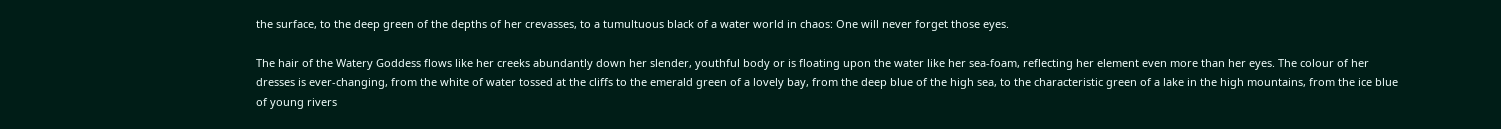the surface, to the deep green of the depths of her crevasses, to a tumultuous black of a water world in chaos: One will never forget those eyes.

The hair of the Watery Goddess flows like her creeks abundantly down her slender, youthful body or is floating upon the water like her sea-foam, reflecting her element even more than her eyes. The colour of her dresses is ever-changing, from the white of water tossed at the cliffs to the emerald green of a lovely bay, from the deep blue of the high sea, to the characteristic green of a lake in the high mountains, from the ice blue of young rivers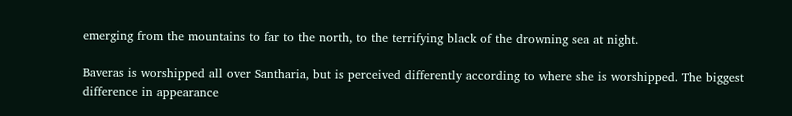emerging from the mountains to far to the north, to the terrifying black of the drowning sea at night.

Baveras is worshipped all over Santharia, but is perceived differently according to where she is worshipped. The biggest difference in appearance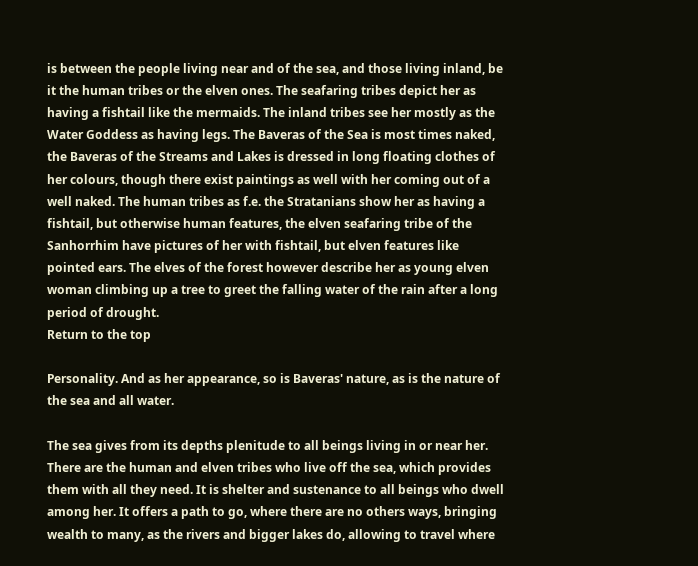is between the people living near and of the sea, and those living inland, be it the human tribes or the elven ones. The seafaring tribes depict her as having a fishtail like the mermaids. The inland tribes see her mostly as the Water Goddess as having legs. The Baveras of the Sea is most times naked, the Baveras of the Streams and Lakes is dressed in long floating clothes of her colours, though there exist paintings as well with her coming out of a well naked. The human tribes as f.e. the Stratanians show her as having a fishtail, but otherwise human features, the elven seafaring tribe of the Sanhorrhim have pictures of her with fishtail, but elven features like pointed ears. The elves of the forest however describe her as young elven woman climbing up a tree to greet the falling water of the rain after a long period of drought.
Return to the top

Personality. And as her appearance, so is Baveras' nature, as is the nature of the sea and all water.

The sea gives from its depths plenitude to all beings living in or near her. There are the human and elven tribes who live off the sea, which provides them with all they need. It is shelter and sustenance to all beings who dwell among her. It offers a path to go, where there are no others ways, bringing wealth to many, as the rivers and bigger lakes do, allowing to travel where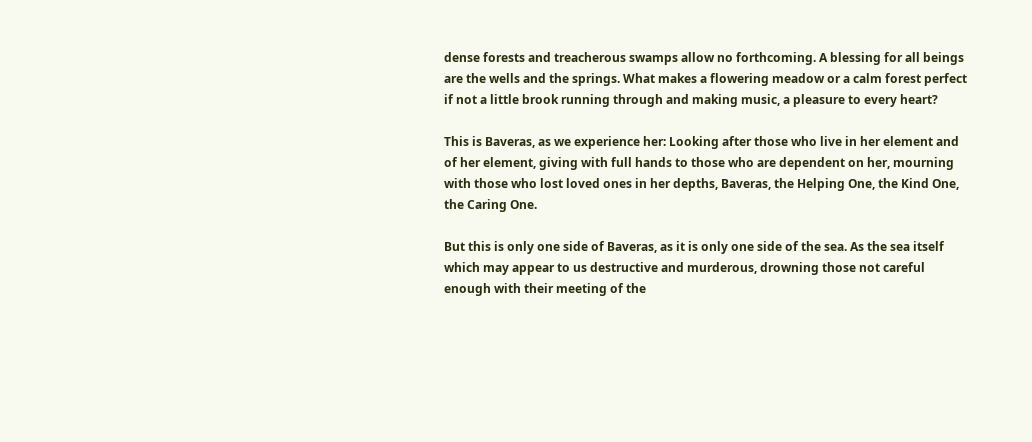dense forests and treacherous swamps allow no forthcoming. A blessing for all beings are the wells and the springs. What makes a flowering meadow or a calm forest perfect if not a little brook running through and making music, a pleasure to every heart?

This is Baveras, as we experience her: Looking after those who live in her element and of her element, giving with full hands to those who are dependent on her, mourning with those who lost loved ones in her depths, Baveras, the Helping One, the Kind One, the Caring One.

But this is only one side of Baveras, as it is only one side of the sea. As the sea itself which may appear to us destructive and murderous, drowning those not careful enough with their meeting of the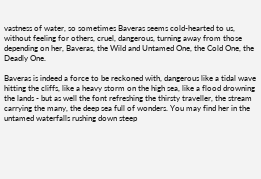vastness of water, so sometimes Baveras seems cold-hearted to us, without feeling for others, cruel, dangerous, turning away from those depending on her, Baveras, the Wild and Untamed One, the Cold One, the Deadly One.

Baveras is indeed a force to be reckoned with, dangerous like a tidal wave hitting the cliffs, like a heavy storm on the high sea, like a flood drowning the lands - but as well the font refreshing the thirsty traveller, the stream carrying the many, the deep sea full of wonders. You may find her in the untamed waterfalls rushing down steep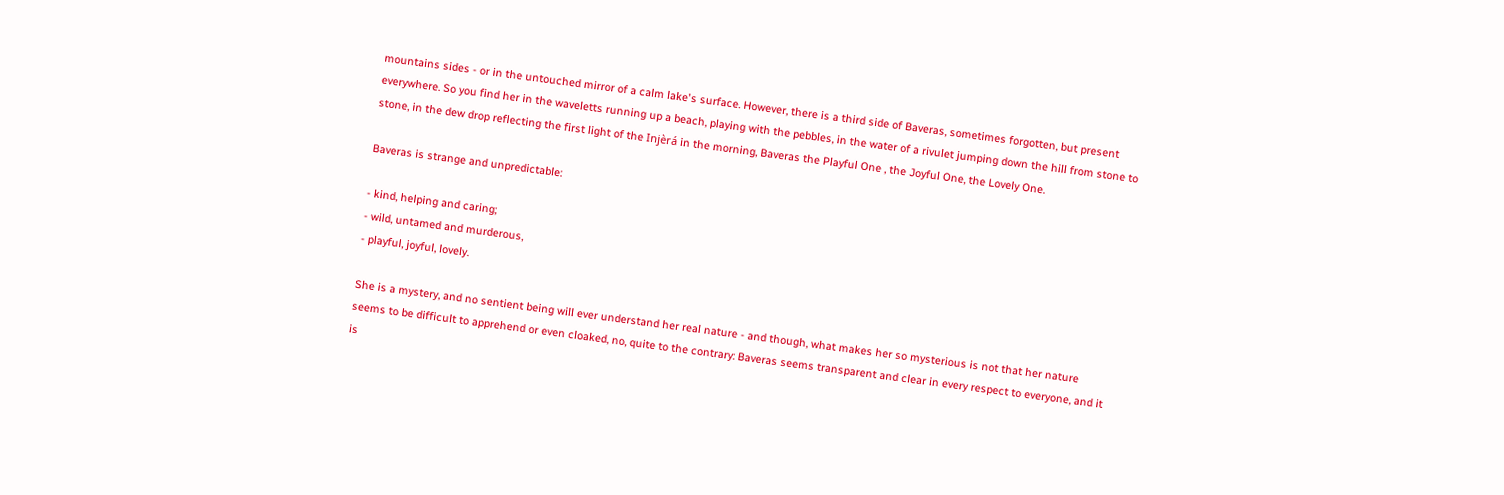mountains sides - or in the untouched mirror of a calm lake's surface. However, there is a third side of Baveras, sometimes forgotten, but present everywhere. So you find her in the waveletts running up a beach, playing with the pebbles, in the water of a rivulet jumping down the hill from stone to stone, in the dew drop reflecting the first light of the Injèrá in the morning, Baveras the Playful One , the Joyful One, the Lovely One.

Baveras is strange and unpredictable:

- kind, helping and caring;
- wild, untamed and murderous,
- playful, joyful, lovely.

She is a mystery, and no sentient being will ever understand her real nature - and though, what makes her so mysterious is not that her nature seems to be difficult to apprehend or even cloaked, no, quite to the contrary: Baveras seems transparent and clear in every respect to everyone, and it is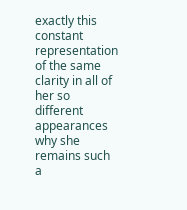exactly this constant representation of the same clarity in all of her so different appearances why she remains such a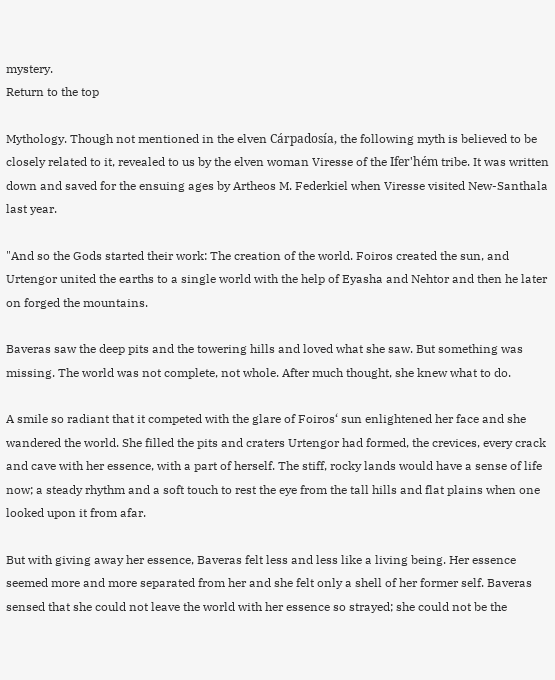mystery.
Return to the top

Mythology. Though not mentioned in the elven Cárpadosía, the following myth is believed to be closely related to it, revealed to us by the elven woman Viresse of the Ifer'hém tribe. It was written down and saved for the ensuing ages by Artheos M. Federkiel when Viresse visited New-Santhala last year.

"And so the Gods started their work: The creation of the world. Foiros created the sun, and Urtengor united the earths to a single world with the help of Eyasha and Nehtor and then he later on forged the mountains.

Baveras saw the deep pits and the towering hills and loved what she saw. But something was missing. The world was not complete, not whole. After much thought, she knew what to do.

A smile so radiant that it competed with the glare of Foiros‘ sun enlightened her face and she wandered the world. She filled the pits and craters Urtengor had formed, the crevices, every crack and cave with her essence, with a part of herself. The stiff, rocky lands would have a sense of life now; a steady rhythm and a soft touch to rest the eye from the tall hills and flat plains when one looked upon it from afar.

But with giving away her essence, Baveras felt less and less like a living being. Her essence seemed more and more separated from her and she felt only a shell of her former self. Baveras sensed that she could not leave the world with her essence so strayed; she could not be the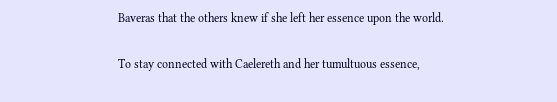Baveras that the others knew if she left her essence upon the world.

To stay connected with Caelereth and her tumultuous essence,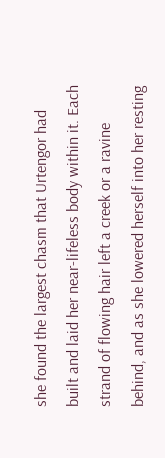she found the largest chasm that Urtengor had built and laid her near-lifeless body within it. Each strand of flowing hair left a creek or a ravine behind, and as she lowered herself into her resting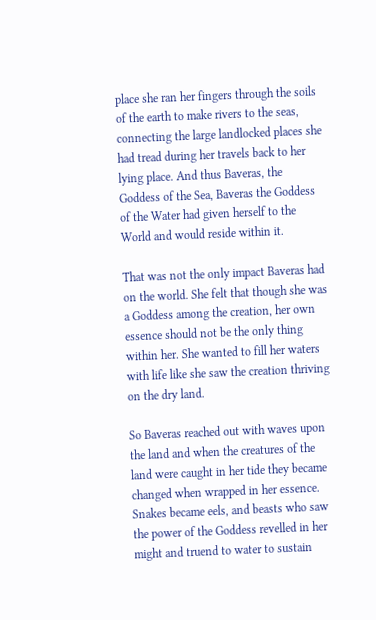place she ran her fingers through the soils of the earth to make rivers to the seas, connecting the large landlocked places she had tread during her travels back to her lying place. And thus Baveras, the Goddess of the Sea, Baveras the Goddess of the Water had given herself to the World and would reside within it.

That was not the only impact Baveras had on the world. She felt that though she was a Goddess among the creation, her own essence should not be the only thing within her. She wanted to fill her waters with life like she saw the creation thriving on the dry land.

So Baveras reached out with waves upon the land and when the creatures of the land were caught in her tide they became changed when wrapped in her essence. Snakes became eels, and beasts who saw the power of the Goddess revelled in her might and truend to water to sustain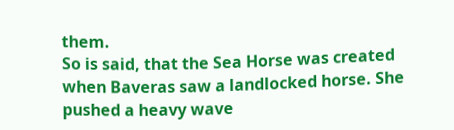them.
So is said, that the Sea Horse was created when Baveras saw a landlocked horse. She pushed a heavy wave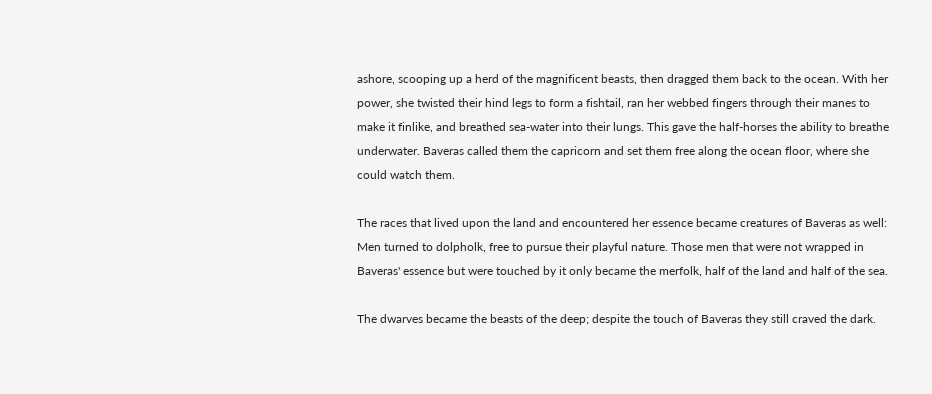ashore, scooping up a herd of the magnificent beasts, then dragged them back to the ocean. With her power, she twisted their hind legs to form a fishtail, ran her webbed fingers through their manes to make it finlike, and breathed sea-water into their lungs. This gave the half-horses the ability to breathe underwater. Baveras called them the capricorn and set them free along the ocean floor, where she could watch them.

The races that lived upon the land and encountered her essence became creatures of Baveras as well: Men turned to dolpholk, free to pursue their playful nature. Those men that were not wrapped in Baveras' essence but were touched by it only became the merfolk, half of the land and half of the sea.

The dwarves became the beasts of the deep; despite the touch of Baveras they still craved the dark.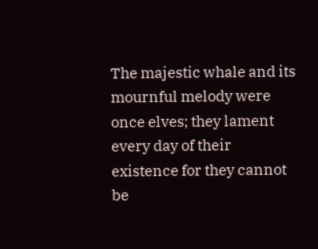The majestic whale and its mournful melody were once elves; they lament every day of their existence for they cannot be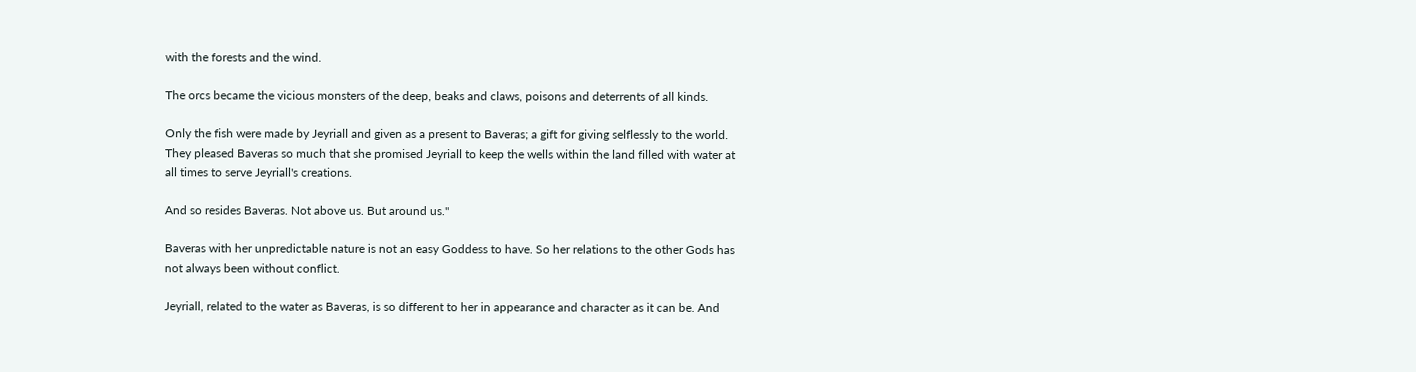with the forests and the wind.

The orcs became the vicious monsters of the deep, beaks and claws, poisons and deterrents of all kinds.

Only the fish were made by Jeyriall and given as a present to Baveras; a gift for giving selflessly to the world. They pleased Baveras so much that she promised Jeyriall to keep the wells within the land filled with water at all times to serve Jeyriall's creations.

And so resides Baveras. Not above us. But around us."

Baveras with her unpredictable nature is not an easy Goddess to have. So her relations to the other Gods has not always been without conflict.

Jeyriall, related to the water as Baveras, is so different to her in appearance and character as it can be. And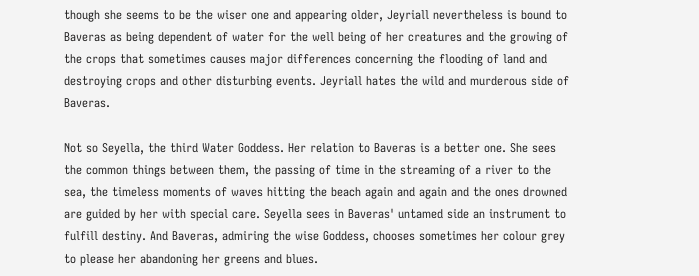though she seems to be the wiser one and appearing older, Jeyriall nevertheless is bound to Baveras as being dependent of water for the well being of her creatures and the growing of the crops that sometimes causes major differences concerning the flooding of land and destroying crops and other disturbing events. Jeyriall hates the wild and murderous side of Baveras.

Not so Seyella, the third Water Goddess. Her relation to Baveras is a better one. She sees the common things between them, the passing of time in the streaming of a river to the sea, the timeless moments of waves hitting the beach again and again and the ones drowned are guided by her with special care. Seyella sees in Baveras' untamed side an instrument to fulfill destiny. And Baveras, admiring the wise Goddess, chooses sometimes her colour grey to please her abandoning her greens and blues.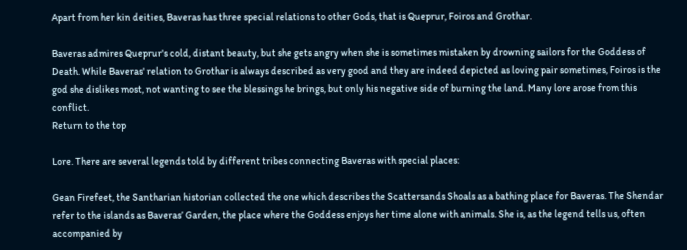Apart from her kin deities, Baveras has three special relations to other Gods, that is Queprur, Foiros and Grothar.

Baveras admires Queprur's cold, distant beauty, but she gets angry when she is sometimes mistaken by drowning sailors for the Goddess of Death. While Baveras' relation to Grothar is always described as very good and they are indeed depicted as loving pair sometimes, Foiros is the god she dislikes most, not wanting to see the blessings he brings, but only his negative side of burning the land. Many lore arose from this conflict.
Return to the top

Lore. There are several legends told by different tribes connecting Baveras with special places:

Gean Firefeet, the Santharian historian collected the one which describes the Scattersands Shoals as a bathing place for Baveras. The Shendar refer to the islands as Baveras’ Garden, the place where the Goddess enjoys her time alone with animals. She is, as the legend tells us, often accompanied by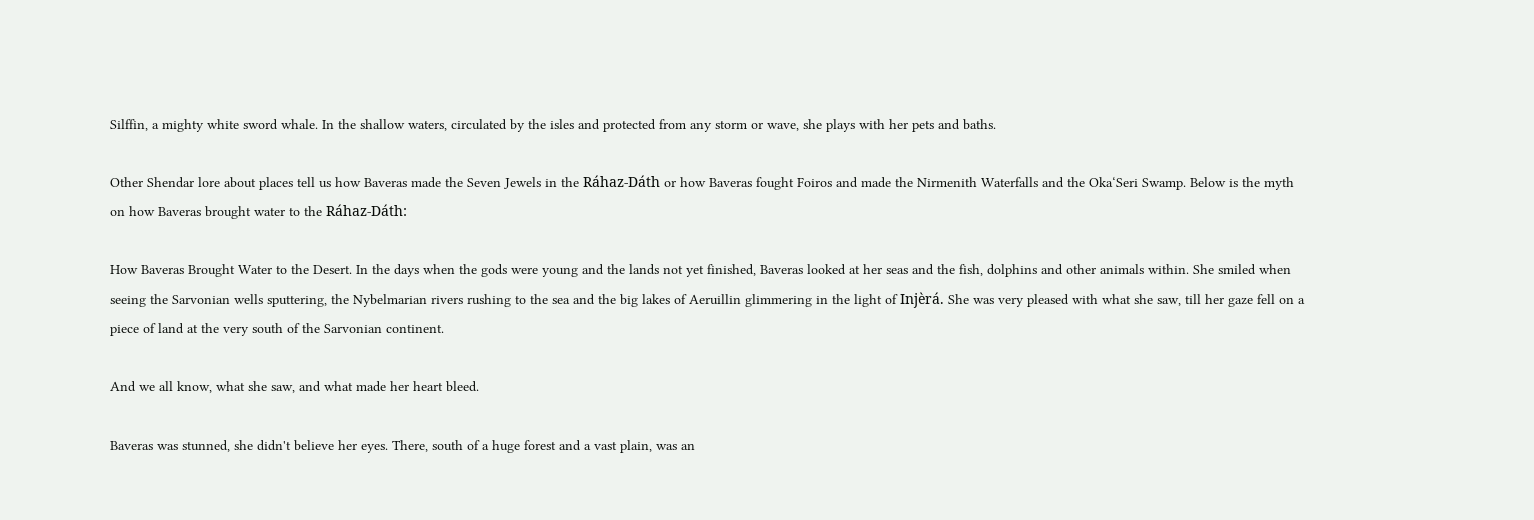Silffin, a mighty white sword whale. In the shallow waters, circulated by the isles and protected from any storm or wave, she plays with her pets and baths.

Other Shendar lore about places tell us how Baveras made the Seven Jewels in the Ráhaz-Dáth or how Baveras fought Foiros and made the Nirmenith Waterfalls and the Oka‘Seri Swamp. Below is the myth on how Baveras brought water to the Ráhaz-Dáth:

How Baveras Brought Water to the Desert. In the days when the gods were young and the lands not yet finished, Baveras looked at her seas and the fish, dolphins and other animals within. She smiled when seeing the Sarvonian wells sputtering, the Nybelmarian rivers rushing to the sea and the big lakes of Aeruillin glimmering in the light of Injèrá. She was very pleased with what she saw, till her gaze fell on a piece of land at the very south of the Sarvonian continent.

And we all know, what she saw, and what made her heart bleed.

Baveras was stunned, she didn't believe her eyes. There, south of a huge forest and a vast plain, was an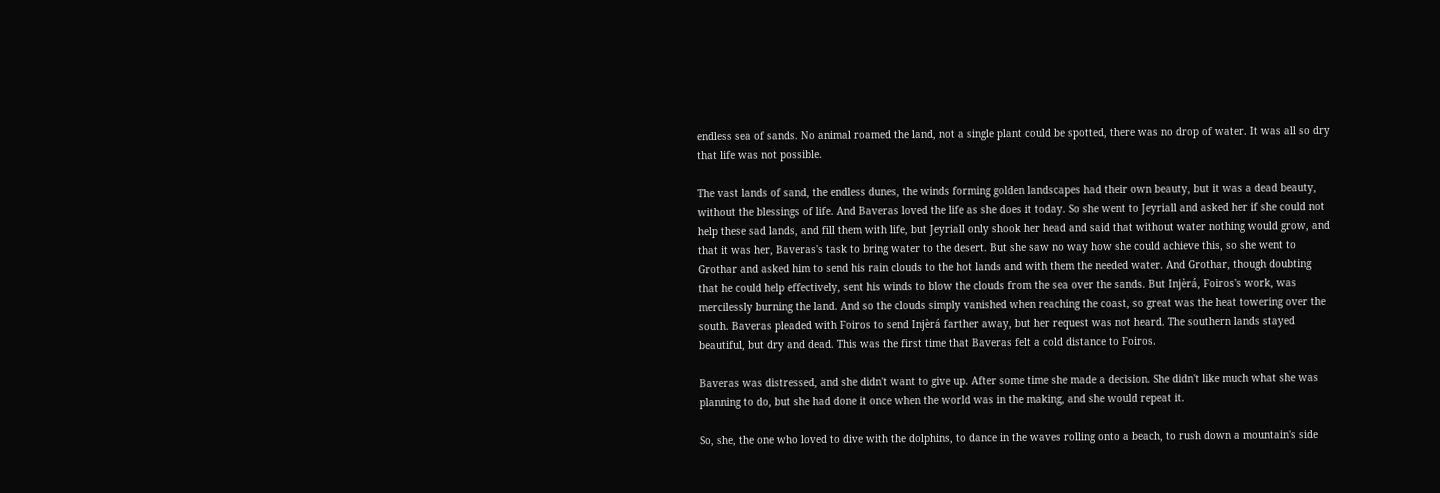endless sea of sands. No animal roamed the land, not a single plant could be spotted, there was no drop of water. It was all so dry that life was not possible.

The vast lands of sand, the endless dunes, the winds forming golden landscapes had their own beauty, but it was a dead beauty, without the blessings of life. And Baveras loved the life as she does it today. So she went to Jeyriall and asked her if she could not help these sad lands, and fill them with life, but Jeyriall only shook her head and said that without water nothing would grow, and that it was her, Baveras's task to bring water to the desert. But she saw no way how she could achieve this, so she went to Grothar and asked him to send his rain clouds to the hot lands and with them the needed water. And Grothar, though doubting that he could help effectively, sent his winds to blow the clouds from the sea over the sands. But Injèrá, Foiros's work, was mercilessly burning the land. And so the clouds simply vanished when reaching the coast, so great was the heat towering over the south. Baveras pleaded with Foiros to send Injèrá farther away, but her request was not heard. The southern lands stayed beautiful, but dry and dead. This was the first time that Baveras felt a cold distance to Foiros.

Baveras was distressed, and she didn't want to give up. After some time she made a decision. She didn't like much what she was planning to do, but she had done it once when the world was in the making, and she would repeat it.

So, she, the one who loved to dive with the dolphins, to dance in the waves rolling onto a beach, to rush down a mountain's side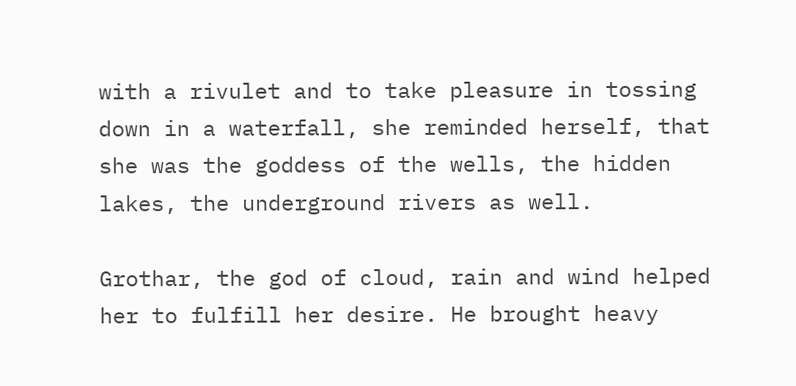with a rivulet and to take pleasure in tossing down in a waterfall, she reminded herself, that she was the goddess of the wells, the hidden lakes, the underground rivers as well.

Grothar, the god of cloud, rain and wind helped her to fulfill her desire. He brought heavy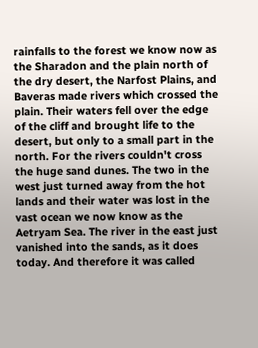rainfalls to the forest we know now as the Sharadon and the plain north of the dry desert, the Narfost Plains, and Baveras made rivers which crossed the plain. Their waters fell over the edge of the cliff and brought life to the desert, but only to a small part in the north. For the rivers couldn't cross the huge sand dunes. The two in the west just turned away from the hot lands and their water was lost in the vast ocean we now know as the Aetryam Sea. The river in the east just vanished into the sands, as it does today. And therefore it was called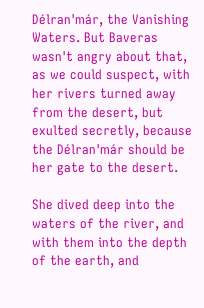Délran'már, the Vanishing Waters. But Baveras wasn't angry about that, as we could suspect, with her rivers turned away from the desert, but exulted secretly, because the Délran'már should be her gate to the desert.

She dived deep into the waters of the river, and with them into the depth of the earth, and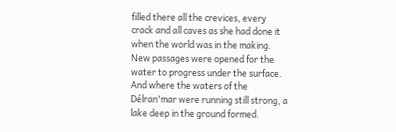filled there all the crevices, every crack and all caves as she had done it when the world was in the making. New passages were opened for the water to progress under the surface. And where the waters of the Délran'mar were running still strong, a lake deep in the ground formed.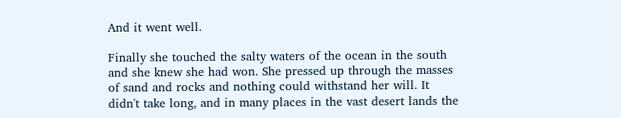And it went well.

Finally she touched the salty waters of the ocean in the south and she knew she had won. She pressed up through the masses of sand and rocks and nothing could withstand her will. It didn't take long, and in many places in the vast desert lands the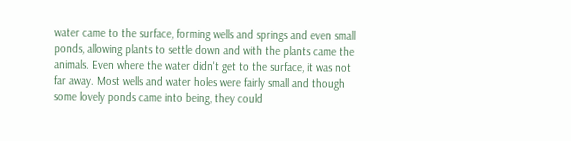water came to the surface, forming wells and springs and even small ponds, allowing plants to settle down and with the plants came the animals. Even where the water didn't get to the surface, it was not far away. Most wells and water holes were fairly small and though some lovely ponds came into being, they could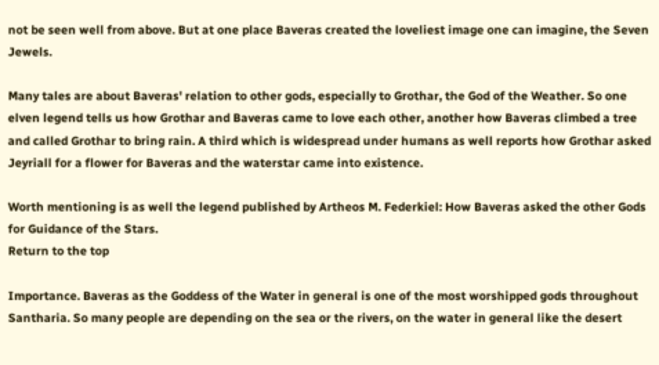not be seen well from above. But at one place Baveras created the loveliest image one can imagine, the Seven Jewels.

Many tales are about Baveras' relation to other gods, especially to Grothar, the God of the Weather. So one elven legend tells us how Grothar and Baveras came to love each other, another how Baveras climbed a tree and called Grothar to bring rain. A third which is widespread under humans as well reports how Grothar asked Jeyriall for a flower for Baveras and the waterstar came into existence.

Worth mentioning is as well the legend published by Artheos M. Federkiel: How Baveras asked the other Gods for Guidance of the Stars.
Return to the top

Importance. Baveras as the Goddess of the Water in general is one of the most worshipped gods throughout Santharia. So many people are depending on the sea or the rivers, on the water in general like the desert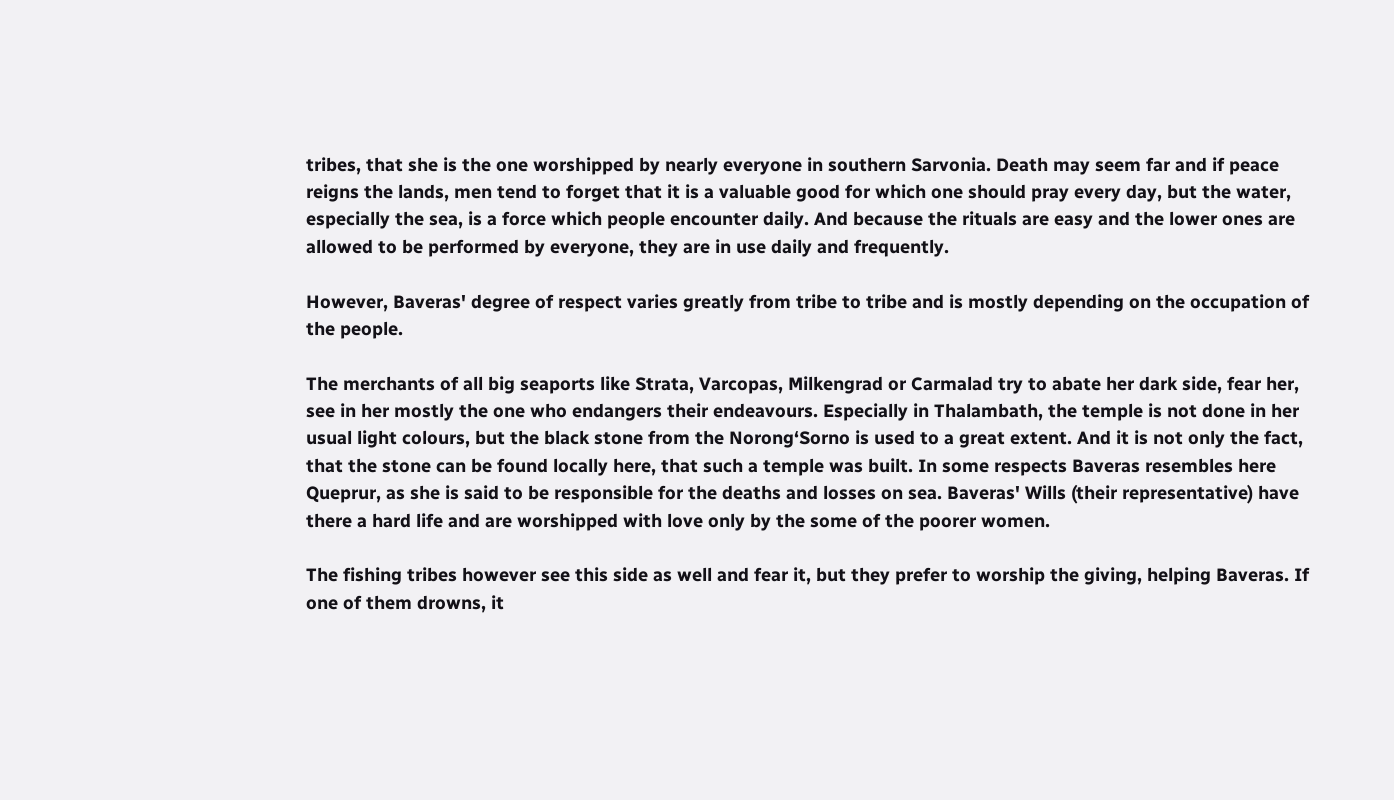tribes, that she is the one worshipped by nearly everyone in southern Sarvonia. Death may seem far and if peace reigns the lands, men tend to forget that it is a valuable good for which one should pray every day, but the water, especially the sea, is a force which people encounter daily. And because the rituals are easy and the lower ones are allowed to be performed by everyone, they are in use daily and frequently.

However, Baveras' degree of respect varies greatly from tribe to tribe and is mostly depending on the occupation of the people.

The merchants of all big seaports like Strata, Varcopas, Milkengrad or Carmalad try to abate her dark side, fear her, see in her mostly the one who endangers their endeavours. Especially in Thalambath, the temple is not done in her usual light colours, but the black stone from the Norong‘Sorno is used to a great extent. And it is not only the fact, that the stone can be found locally here, that such a temple was built. In some respects Baveras resembles here Queprur, as she is said to be responsible for the deaths and losses on sea. Baveras' Wills (their representative) have there a hard life and are worshipped with love only by the some of the poorer women.

The fishing tribes however see this side as well and fear it, but they prefer to worship the giving, helping Baveras. If one of them drowns, it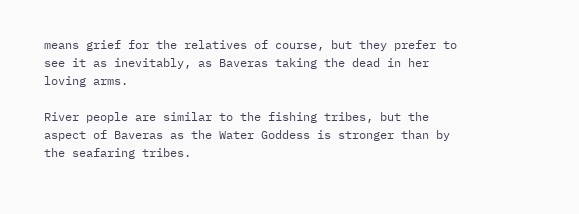means grief for the relatives of course, but they prefer to see it as inevitably, as Baveras taking the dead in her loving arms.

River people are similar to the fishing tribes, but the aspect of Baveras as the Water Goddess is stronger than by the seafaring tribes.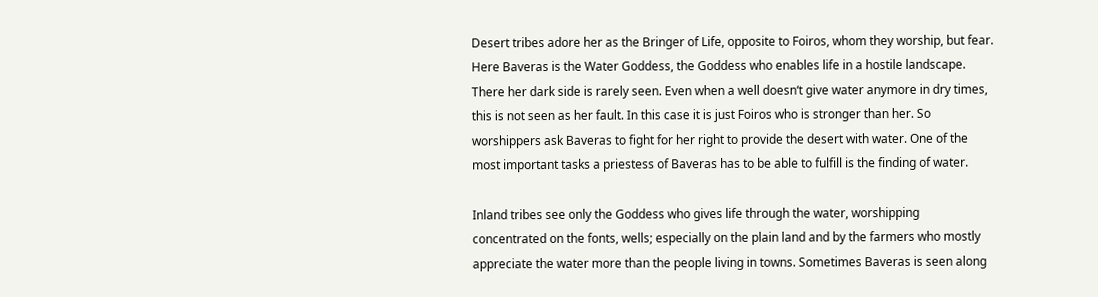Desert tribes adore her as the Bringer of Life, opposite to Foiros, whom they worship, but fear. Here Baveras is the Water Goddess, the Goddess who enables life in a hostile landscape. There her dark side is rarely seen. Even when a well doesn‘t give water anymore in dry times, this is not seen as her fault. In this case it is just Foiros who is stronger than her. So worshippers ask Baveras to fight for her right to provide the desert with water. One of the most important tasks a priestess of Baveras has to be able to fulfill is the finding of water.

Inland tribes see only the Goddess who gives life through the water, worshipping concentrated on the fonts, wells; especially on the plain land and by the farmers who mostly appreciate the water more than the people living in towns. Sometimes Baveras is seen along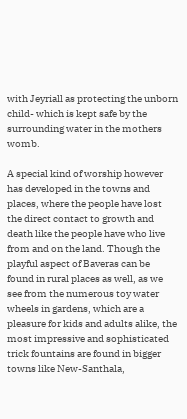with Jeyriall as protecting the unborn child- which is kept safe by the surrounding water in the mothers womb.

A special kind of worship however has developed in the towns and places, where the people have lost the direct contact to growth and death like the people have who live from and on the land. Though the playful aspect of Baveras can be found in rural places as well, as we see from the numerous toy water wheels in gardens, which are a pleasure for kids and adults alike, the most impressive and sophisticated trick fountains are found in bigger towns like New-Santhala,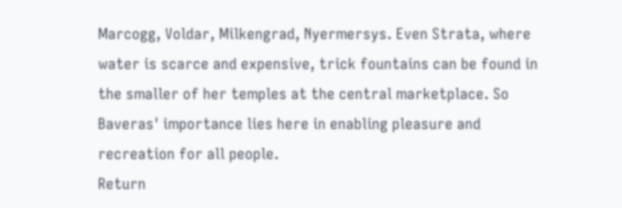Marcogg, Voldar, Milkengrad, Nyermersys. Even Strata, where water is scarce and expensive, trick fountains can be found in the smaller of her temples at the central marketplace. So Baveras' importance lies here in enabling pleasure and recreation for all people.
Return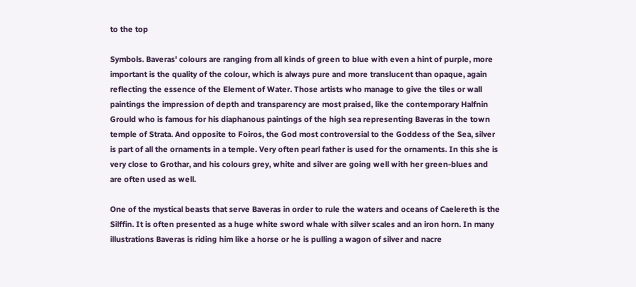to the top

Symbols. Baveras' colours are ranging from all kinds of green to blue with even a hint of purple, more important is the quality of the colour, which is always pure and more translucent than opaque, again reflecting the essence of the Element of Water. Those artists who manage to give the tiles or wall paintings the impression of depth and transparency are most praised, like the contemporary Halfnin Grould who is famous for his diaphanous paintings of the high sea representing Baveras in the town temple of Strata. And opposite to Foiros, the God most controversial to the Goddess of the Sea, silver is part of all the ornaments in a temple. Very often pearl father is used for the ornaments. In this she is very close to Grothar, and his colours grey, white and silver are going well with her green-blues and are often used as well.

One of the mystical beasts that serve Baveras in order to rule the waters and oceans of Caelereth is the Silffin. It is often presented as a huge white sword whale with silver scales and an iron horn. In many illustrations Baveras is riding him like a horse or he is pulling a wagon of silver and nacre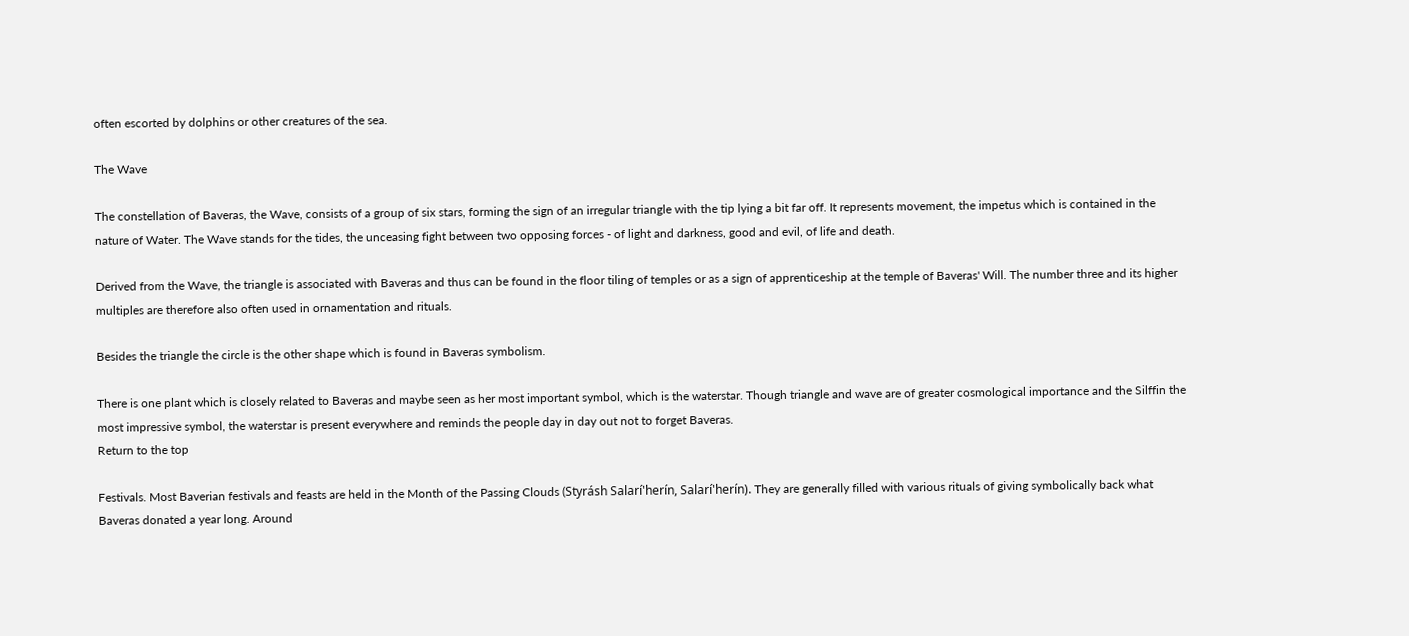often escorted by dolphins or other creatures of the sea.

The Wave

The constellation of Baveras, the Wave, consists of a group of six stars, forming the sign of an irregular triangle with the tip lying a bit far off. It represents movement, the impetus which is contained in the nature of Water. The Wave stands for the tides, the unceasing fight between two opposing forces - of light and darkness, good and evil, of life and death.

Derived from the Wave, the triangle is associated with Baveras and thus can be found in the floor tiling of temples or as a sign of apprenticeship at the temple of Baveras' Will. The number three and its higher multiples are therefore also often used in ornamentation and rituals.

Besides the triangle the circle is the other shape which is found in Baveras symbolism.

There is one plant which is closely related to Baveras and maybe seen as her most important symbol, which is the waterstar. Though triangle and wave are of greater cosmological importance and the Silffin the most impressive symbol, the waterstar is present everywhere and reminds the people day in day out not to forget Baveras.
Return to the top

Festivals. Most Baverian festivals and feasts are held in the Month of the Passing Clouds (Styrásh Salarí'herín, Salarí'herín). They are generally filled with various rituals of giving symbolically back what Baveras donated a year long. Around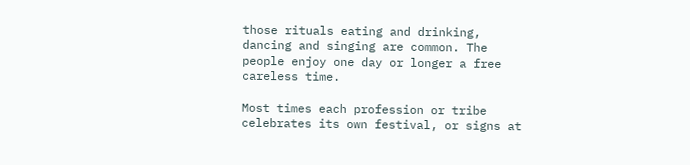those rituals eating and drinking, dancing and singing are common. The people enjoy one day or longer a free careless time.

Most times each profession or tribe celebrates its own festival, or signs at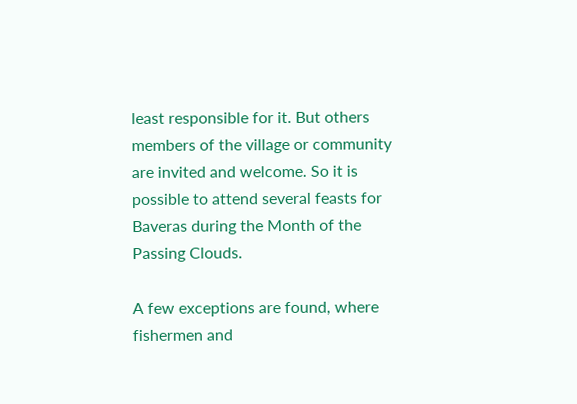least responsible for it. But others members of the village or community are invited and welcome. So it is possible to attend several feasts for Baveras during the Month of the Passing Clouds.

A few exceptions are found, where fishermen and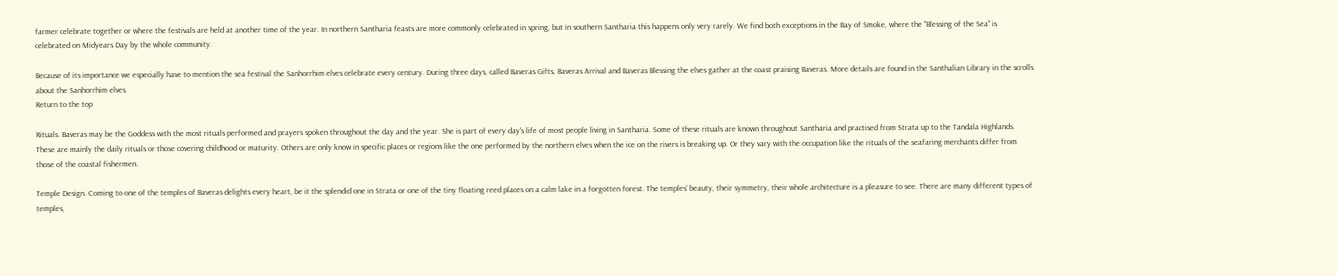farmer celebrate together or where the festivals are held at another time of the year. In northern Santharia feasts are more commonly celebrated in spring, but in southern Santharia this happens only very rarely. We find both exceptions in the Bay of Smoke, where the "Blessing of the Sea" is celebrated on Midyears Day by the whole community.

Because of its importance we especially have to mention the sea festival the Sanhorrhim elves celebrate every century. During three days, called Baveras Gifts, Baveras Arrival and Baveras Blessing the elves gather at the coast praising Baveras. More details are found in the Santhalian Library in the scrolls about the Sanhorrhim elves.
Return to the top

Rituals. Baveras may be the Goddess with the most rituals performed and prayers spoken throughout the day and the year. She is part of every day's life of most people living in Santharia. Some of these rituals are known throughout Santharia and practised from Strata up to the Tandala Highlands. These are mainly the daily rituals or those covering childhood or maturity. Others are only know in specific places or regions like the one performed by the northern elves when the ice on the rivers is breaking up. Or they vary with the occupation like the rituals of the seafaring merchants differ from those of the coastal fishermen.

Temple Design. Coming to one of the temples of Baveras delights every heart, be it the splendid one in Strata or one of the tiny floating reed places on a calm lake in a forgotten forest. The temples' beauty, their symmetry, their whole architecture is a pleasure to see. There are many different types of temples,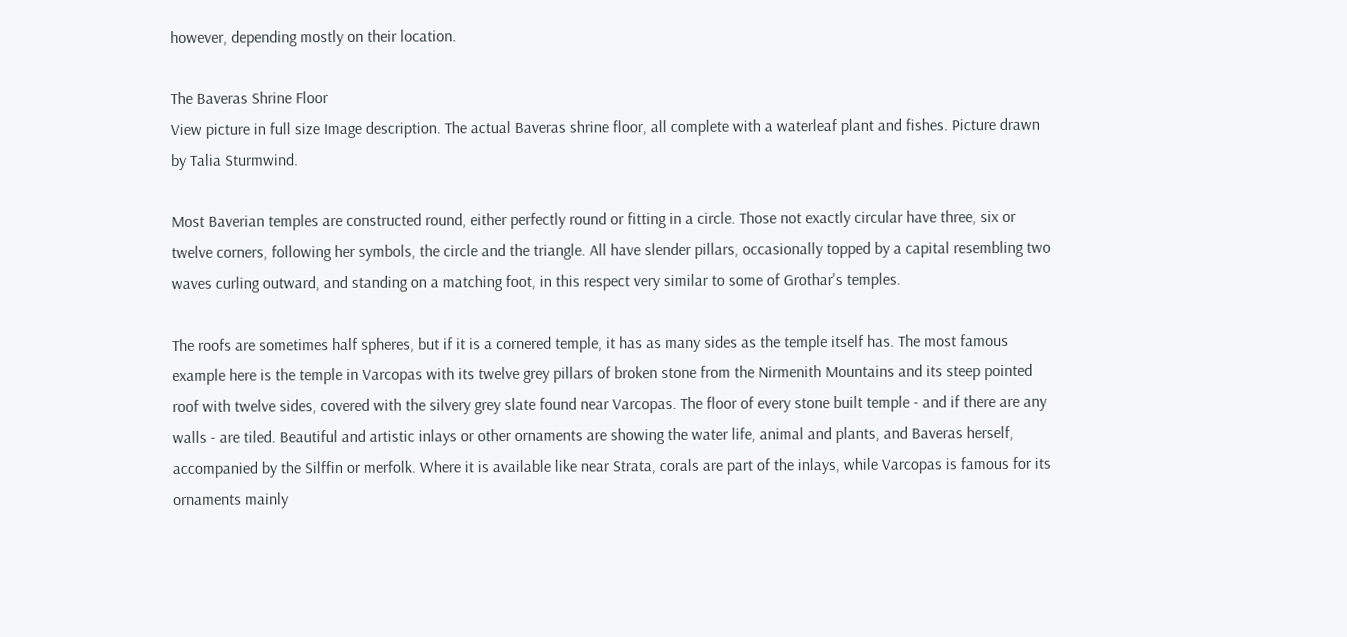however, depending mostly on their location.

The Baveras Shrine Floor
View picture in full size Image description. The actual Baveras shrine floor, all complete with a waterleaf plant and fishes. Picture drawn by Talia Sturmwind.

Most Baverian temples are constructed round, either perfectly round or fitting in a circle. Those not exactly circular have three, six or twelve corners, following her symbols, the circle and the triangle. All have slender pillars, occasionally topped by a capital resembling two waves curling outward, and standing on a matching foot, in this respect very similar to some of Grothar's temples.

The roofs are sometimes half spheres, but if it is a cornered temple, it has as many sides as the temple itself has. The most famous example here is the temple in Varcopas with its twelve grey pillars of broken stone from the Nirmenith Mountains and its steep pointed roof with twelve sides, covered with the silvery grey slate found near Varcopas. The floor of every stone built temple - and if there are any walls - are tiled. Beautiful and artistic inlays or other ornaments are showing the water life, animal and plants, and Baveras herself, accompanied by the Silffin or merfolk. Where it is available like near Strata, corals are part of the inlays, while Varcopas is famous for its ornaments mainly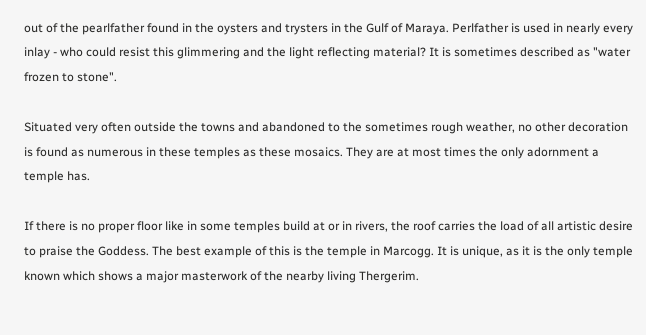out of the pearlfather found in the oysters and trysters in the Gulf of Maraya. Perlfather is used in nearly every inlay - who could resist this glimmering and the light reflecting material? It is sometimes described as "water frozen to stone".

Situated very often outside the towns and abandoned to the sometimes rough weather, no other decoration is found as numerous in these temples as these mosaics. They are at most times the only adornment a temple has.

If there is no proper floor like in some temples build at or in rivers, the roof carries the load of all artistic desire to praise the Goddess. The best example of this is the temple in Marcogg. It is unique, as it is the only temple known which shows a major masterwork of the nearby living Thergerim.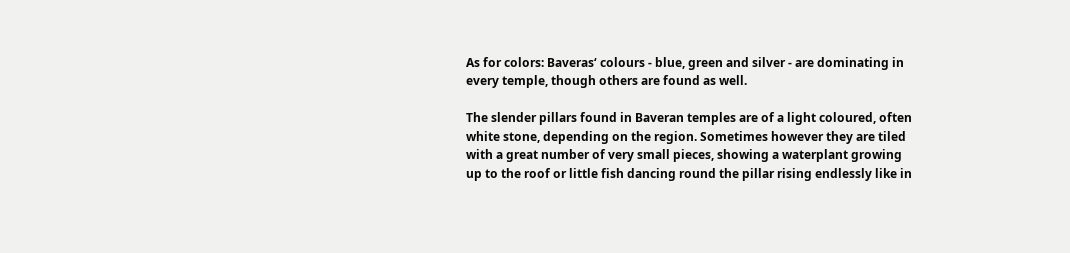As for colors: Baveras‘ colours - blue, green and silver - are dominating in every temple, though others are found as well.

The slender pillars found in Baveran temples are of a light coloured, often white stone, depending on the region. Sometimes however they are tiled with a great number of very small pieces, showing a waterplant growing up to the roof or little fish dancing round the pillar rising endlessly like in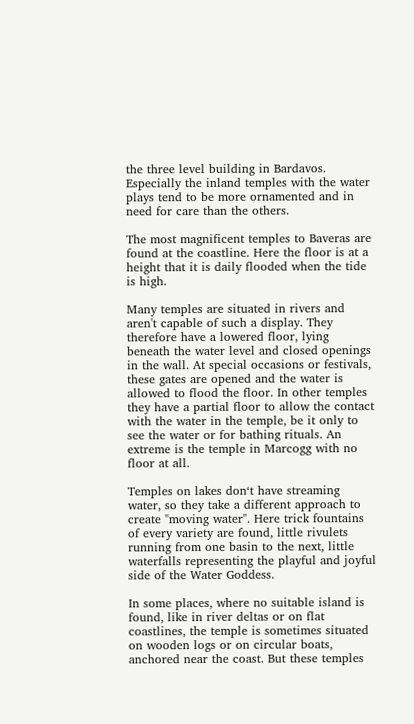the three level building in Bardavos. Especially the inland temples with the water plays tend to be more ornamented and in need for care than the others.

The most magnificent temples to Baveras are found at the coastline. Here the floor is at a height that it is daily flooded when the tide is high.

Many temples are situated in rivers and aren't capable of such a display. They therefore have a lowered floor, lying beneath the water level and closed openings in the wall. At special occasions or festivals, these gates are opened and the water is allowed to flood the floor. In other temples they have a partial floor to allow the contact with the water in the temple, be it only to see the water or for bathing rituals. An extreme is the temple in Marcogg with no floor at all.

Temples on lakes don‘t have streaming water, so they take a different approach to create "moving water". Here trick fountains of every variety are found, little rivulets running from one basin to the next, little waterfalls representing the playful and joyful side of the Water Goddess.

In some places, where no suitable island is found, like in river deltas or on flat coastlines, the temple is sometimes situated on wooden logs or on circular boats, anchored near the coast. But these temples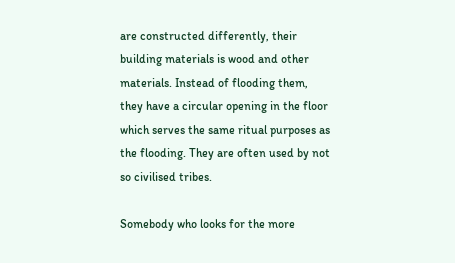are constructed differently, their building materials is wood and other materials. Instead of flooding them, they have a circular opening in the floor which serves the same ritual purposes as the flooding. They are often used by not so civilised tribes.

Somebody who looks for the more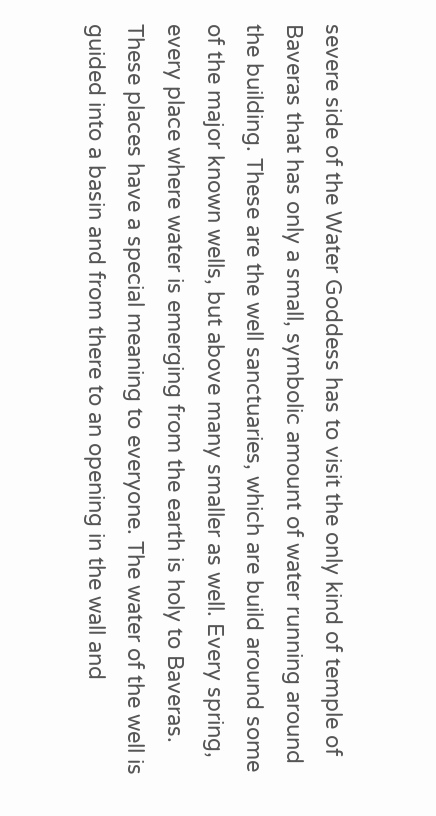severe side of the Water Goddess has to visit the only kind of temple of Baveras that has only a small, symbolic amount of water running around the building. These are the well sanctuaries, which are build around some of the major known wells, but above many smaller as well. Every spring, every place where water is emerging from the earth is holy to Baveras. These places have a special meaning to everyone. The water of the well is guided into a basin and from there to an opening in the wall and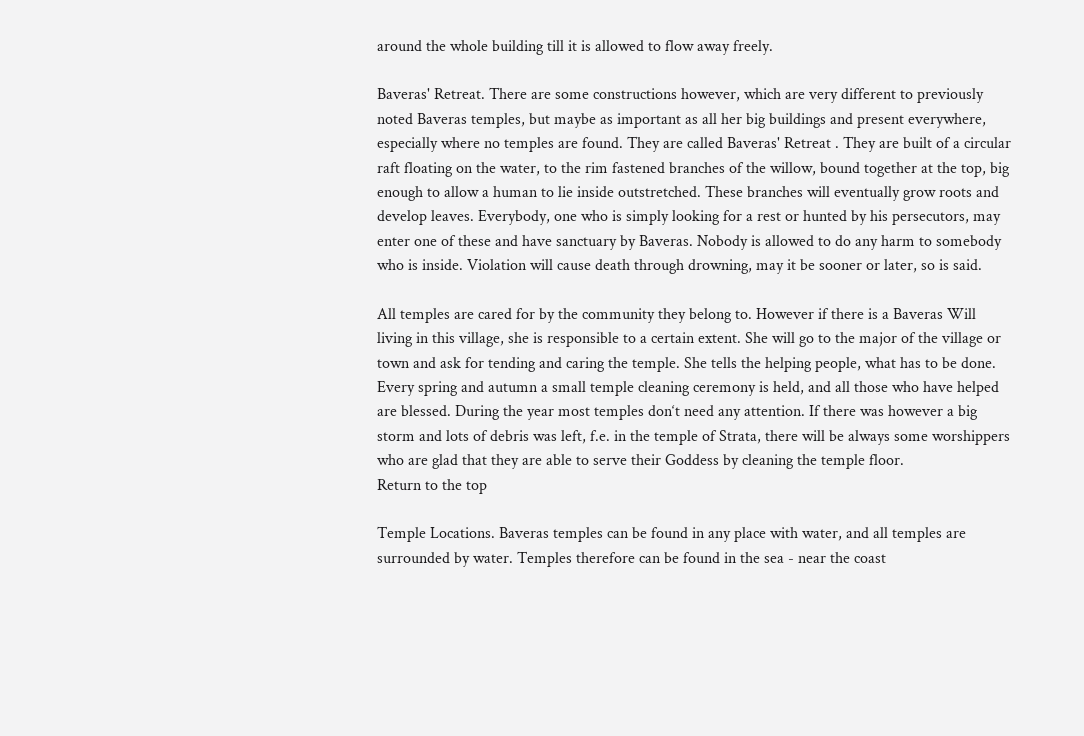around the whole building till it is allowed to flow away freely.

Baveras' Retreat. There are some constructions however, which are very different to previously noted Baveras temples, but maybe as important as all her big buildings and present everywhere, especially where no temples are found. They are called Baveras' Retreat . They are built of a circular raft floating on the water, to the rim fastened branches of the willow, bound together at the top, big enough to allow a human to lie inside outstretched. These branches will eventually grow roots and develop leaves. Everybody, one who is simply looking for a rest or hunted by his persecutors, may enter one of these and have sanctuary by Baveras. Nobody is allowed to do any harm to somebody who is inside. Violation will cause death through drowning, may it be sooner or later, so is said.

All temples are cared for by the community they belong to. However if there is a Baveras Will living in this village, she is responsible to a certain extent. She will go to the major of the village or town and ask for tending and caring the temple. She tells the helping people, what has to be done. Every spring and autumn a small temple cleaning ceremony is held, and all those who have helped are blessed. During the year most temples don‘t need any attention. If there was however a big storm and lots of debris was left, f.e. in the temple of Strata, there will be always some worshippers who are glad that they are able to serve their Goddess by cleaning the temple floor.
Return to the top

Temple Locations. Baveras temples can be found in any place with water, and all temples are surrounded by water. Temples therefore can be found in the sea - near the coast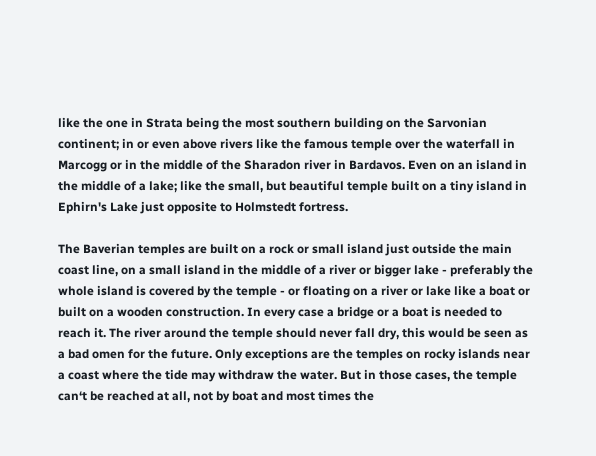like the one in Strata being the most southern building on the Sarvonian continent; in or even above rivers like the famous temple over the waterfall in Marcogg or in the middle of the Sharadon river in Bardavos. Even on an island in the middle of a lake; like the small, but beautiful temple built on a tiny island in Ephirn's Lake just opposite to Holmstedt fortress.

The Baverian temples are built on a rock or small island just outside the main coast line, on a small island in the middle of a river or bigger lake - preferably the whole island is covered by the temple - or floating on a river or lake like a boat or built on a wooden construction. In every case a bridge or a boat is needed to reach it. The river around the temple should never fall dry, this would be seen as a bad omen for the future. Only exceptions are the temples on rocky islands near a coast where the tide may withdraw the water. But in those cases, the temple can‘t be reached at all, not by boat and most times the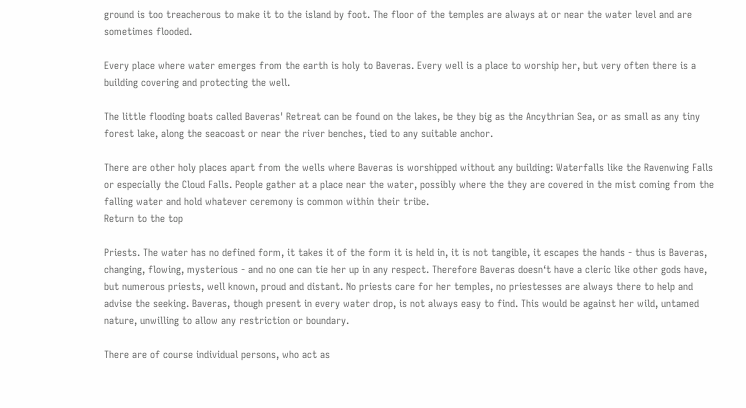ground is too treacherous to make it to the island by foot. The floor of the temples are always at or near the water level and are sometimes flooded.

Every place where water emerges from the earth is holy to Baveras. Every well is a place to worship her, but very often there is a building covering and protecting the well.

The little flooding boats called Baveras' Retreat can be found on the lakes, be they big as the Ancythrian Sea, or as small as any tiny forest lake, along the seacoast or near the river benches, tied to any suitable anchor.

There are other holy places apart from the wells where Baveras is worshipped without any building: Waterfalls like the Ravenwing Falls or especially the Cloud Falls. People gather at a place near the water, possibly where the they are covered in the mist coming from the falling water and hold whatever ceremony is common within their tribe.
Return to the top

Priests. The water has no defined form, it takes it of the form it is held in, it is not tangible, it escapes the hands - thus is Baveras, changing, flowing, mysterious - and no one can tie her up in any respect. Therefore Baveras doesn‘t have a cleric like other gods have, but numerous priests, well known, proud and distant. No priests care for her temples, no priestesses are always there to help and advise the seeking. Baveras, though present in every water drop, is not always easy to find. This would be against her wild, untamed nature, unwilling to allow any restriction or boundary.

There are of course individual persons, who act as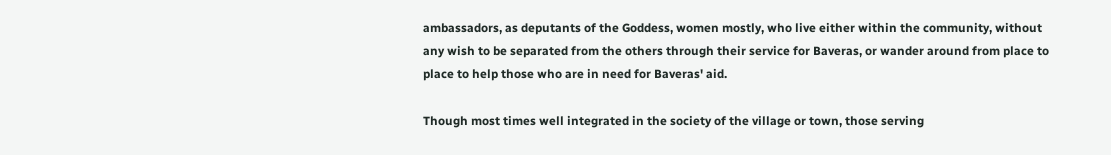ambassadors, as deputants of the Goddess, women mostly, who live either within the community, without any wish to be separated from the others through their service for Baveras, or wander around from place to place to help those who are in need for Baveras' aid.

Though most times well integrated in the society of the village or town, those serving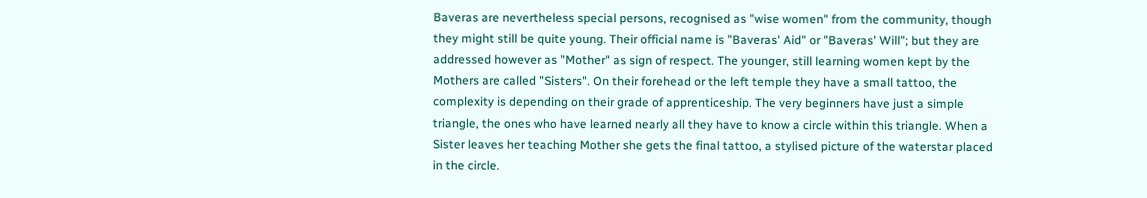Baveras are nevertheless special persons, recognised as "wise women" from the community, though they might still be quite young. Their official name is "Baveras' Aid" or "Baveras' Will"; but they are addressed however as "Mother" as sign of respect. The younger, still learning women kept by the Mothers are called "Sisters". On their forehead or the left temple they have a small tattoo, the complexity is depending on their grade of apprenticeship. The very beginners have just a simple triangle, the ones who have learned nearly all they have to know a circle within this triangle. When a Sister leaves her teaching Mother she gets the final tattoo, a stylised picture of the waterstar placed in the circle.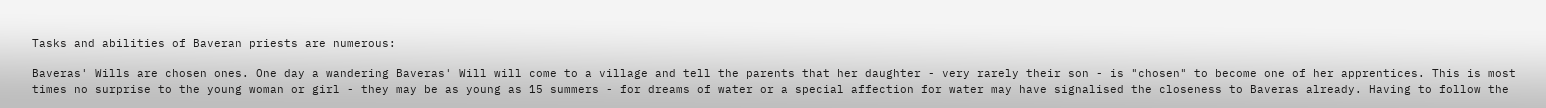Tasks and abilities of Baveran priests are numerous:

Baveras' Wills are chosen ones. One day a wandering Baveras' Will will come to a village and tell the parents that her daughter - very rarely their son - is "chosen" to become one of her apprentices. This is most times no surprise to the young woman or girl - they may be as young as 15 summers - for dreams of water or a special affection for water may have signalised the closeness to Baveras already. Having to follow the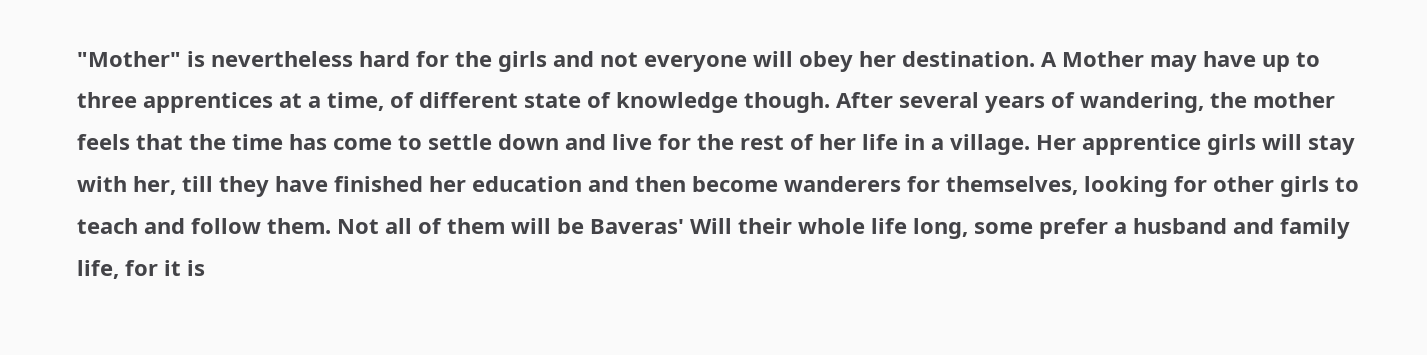"Mother" is nevertheless hard for the girls and not everyone will obey her destination. A Mother may have up to three apprentices at a time, of different state of knowledge though. After several years of wandering, the mother feels that the time has come to settle down and live for the rest of her life in a village. Her apprentice girls will stay with her, till they have finished her education and then become wanderers for themselves, looking for other girls to teach and follow them. Not all of them will be Baveras' Will their whole life long, some prefer a husband and family life, for it is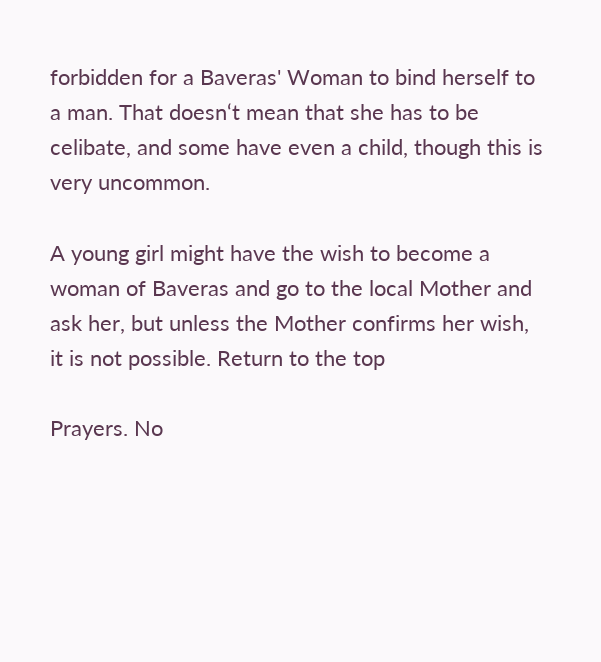forbidden for a Baveras' Woman to bind herself to a man. That doesn‘t mean that she has to be celibate, and some have even a child, though this is very uncommon.

A young girl might have the wish to become a woman of Baveras and go to the local Mother and ask her, but unless the Mother confirms her wish, it is not possible. Return to the top

Prayers. No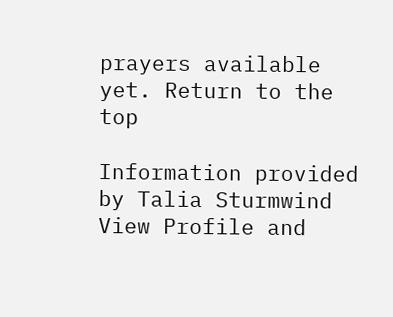prayers available yet. Return to the top

Information provided by Talia Sturmwind View Profile and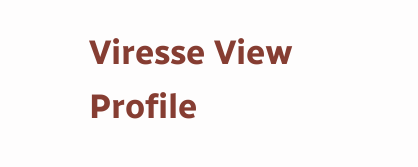Viresse View Profile